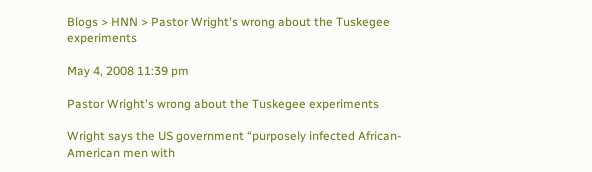Blogs > HNN > Pastor Wright's wrong about the Tuskegee experiments

May 4, 2008 11:39 pm

Pastor Wright's wrong about the Tuskegee experiments

Wright says the US government “purposely infected African-American men with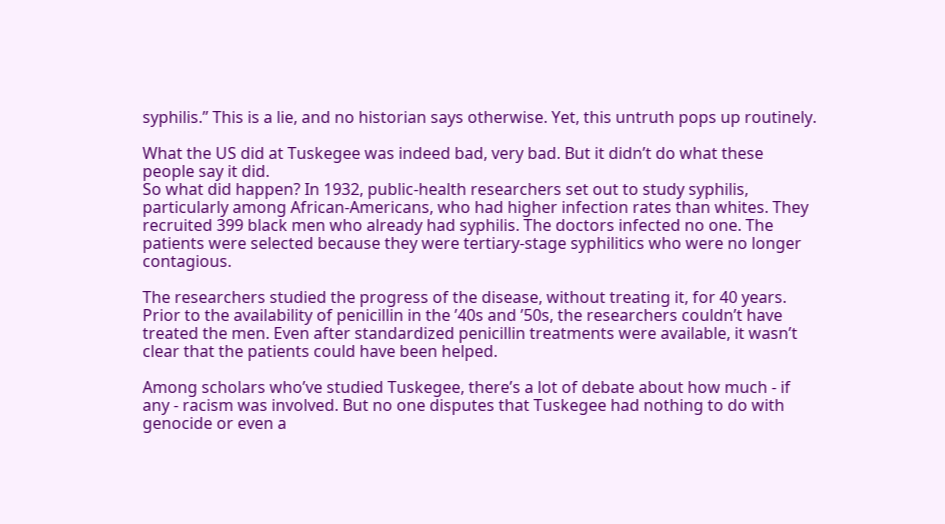syphilis.” This is a lie, and no historian says otherwise. Yet, this untruth pops up routinely.

What the US did at Tuskegee was indeed bad, very bad. But it didn’t do what these people say it did.
So what did happen? In 1932, public-health researchers set out to study syphilis, particularly among African-Americans, who had higher infection rates than whites. They recruited 399 black men who already had syphilis. The doctors infected no one. The patients were selected because they were tertiary-stage syphilitics who were no longer contagious.

The researchers studied the progress of the disease, without treating it, for 40 years.
Prior to the availability of penicillin in the ’40s and ’50s, the researchers couldn’t have treated the men. Even after standardized penicillin treatments were available, it wasn’t clear that the patients could have been helped.

Among scholars who’ve studied Tuskegee, there’s a lot of debate about how much - if any - racism was involved. But no one disputes that Tuskegee had nothing to do with genocide or even a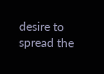desire to spread the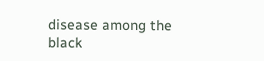disease among the black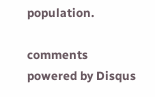population.

comments powered by Disqus